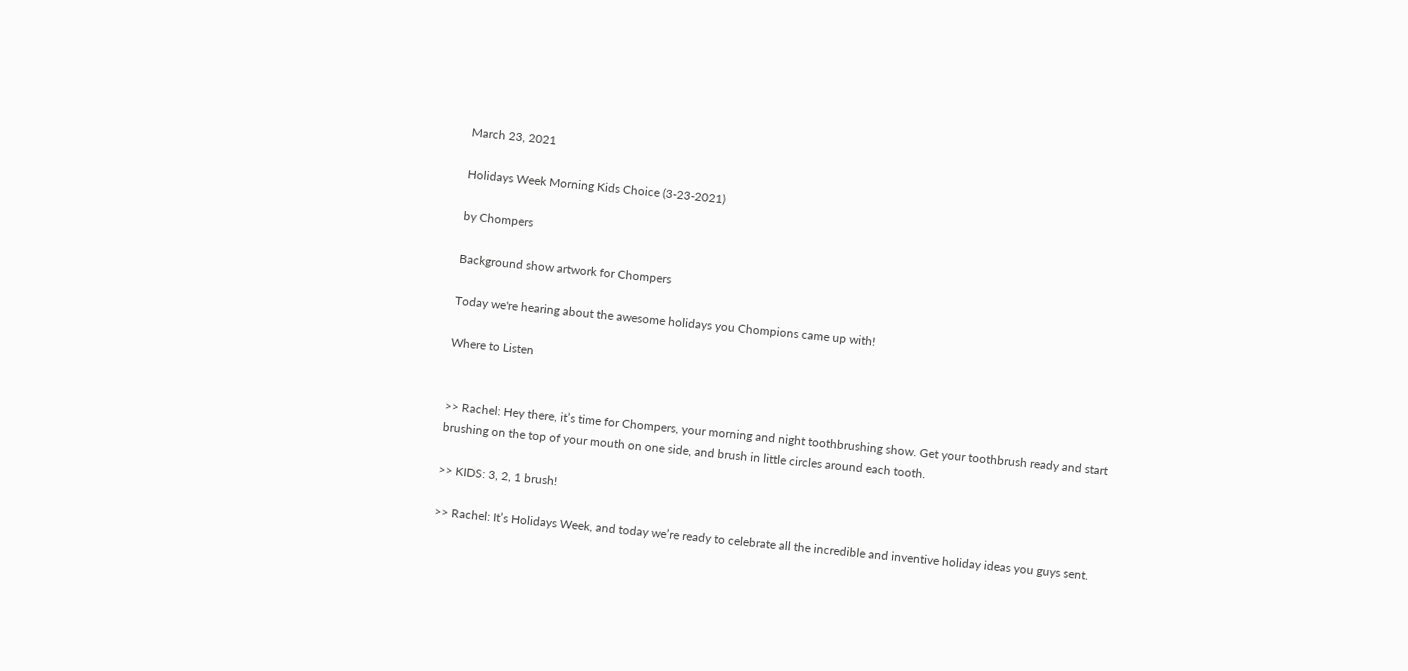March 23, 2021

Holidays Week Morning Kids Choice (3-23-2021)

by Chompers

Background show artwork for Chompers

Today we're hearing about the awesome holidays you Chompions came up with!

Where to Listen


>> Rachel: Hey there, it’s time for Chompers, your morning and night toothbrushing show. Get your toothbrush ready and start brushing on the top of your mouth on one side, and brush in little circles around each tooth.

>> KIDS: 3, 2, 1 brush!

>> Rachel: It’s Holidays Week, and today we’re ready to celebrate all the incredible and inventive holiday ideas you guys sent.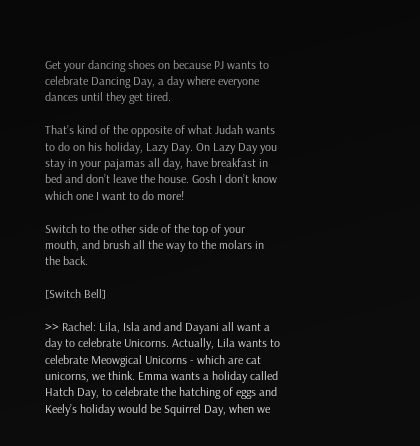Get your dancing shoes on because PJ wants to celebrate Dancing Day, a day where everyone dances until they get tired.

That’s kind of the opposite of what Judah wants to do on his holiday, Lazy Day. On Lazy Day you stay in your pajamas all day, have breakfast in bed and don’t leave the house. Gosh I don’t know which one I want to do more!

Switch to the other side of the top of your mouth, and brush all the way to the molars in the back.

[Switch Bell]

>> Rachel: Lila, Isla and and Dayani all want a day to celebrate Unicorns. Actually, Lila wants to celebrate Meowgical Unicorns - which are cat unicorns, we think. Emma wants a holiday called Hatch Day, to celebrate the hatching of eggs and Keely’s holiday would be Squirrel Day, when we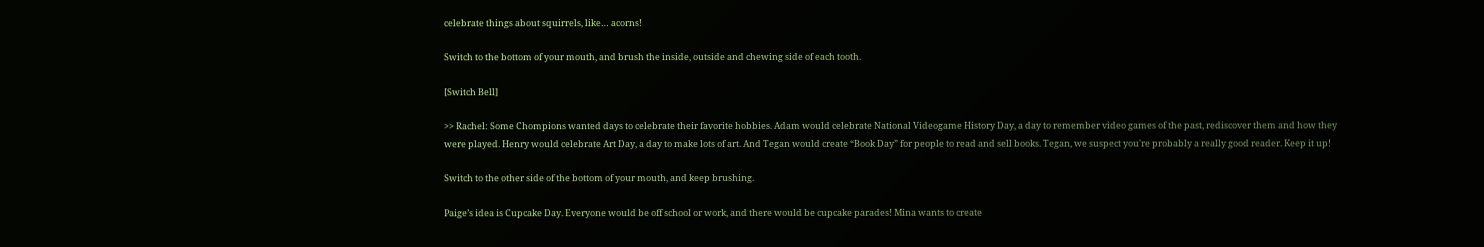celebrate things about squirrels, like… acorns!

Switch to the bottom of your mouth, and brush the inside, outside and chewing side of each tooth.

[Switch Bell]

>> Rachel: Some Chompions wanted days to celebrate their favorite hobbies. Adam would celebrate National Videogame History Day, a day to remember video games of the past, rediscover them and how they were played. Henry would celebrate Art Day, a day to make lots of art. And Tegan would create “Book Day” for people to read and sell books. Tegan, we suspect you're probably a really good reader. Keep it up!

Switch to the other side of the bottom of your mouth, and keep brushing.

Paige’s idea is Cupcake Day. Everyone would be off school or work, and there would be cupcake parades! Mina wants to create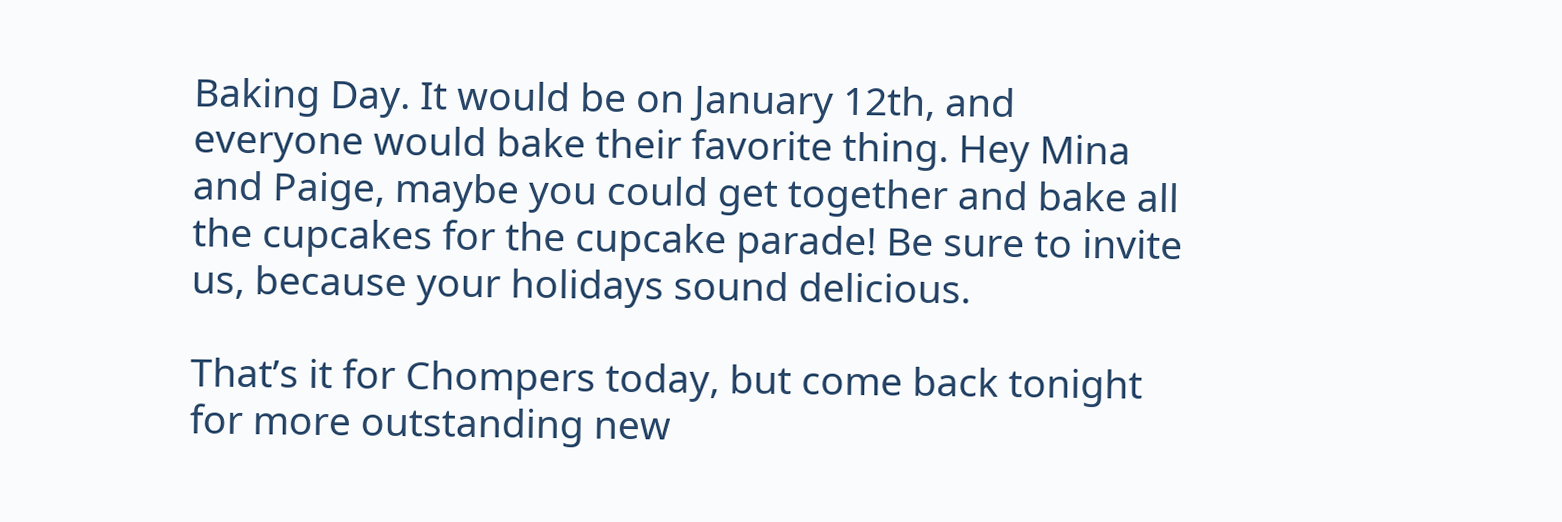Baking Day. It would be on January 12th, and everyone would bake their favorite thing. Hey Mina and Paige, maybe you could get together and bake all the cupcakes for the cupcake parade! Be sure to invite us, because your holidays sound delicious.

That’s it for Chompers today, but come back tonight for more outstanding new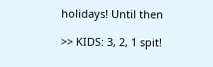holidays! Until then

>> KIDS: 3, 2, 1 spit!